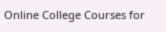Online College Courses for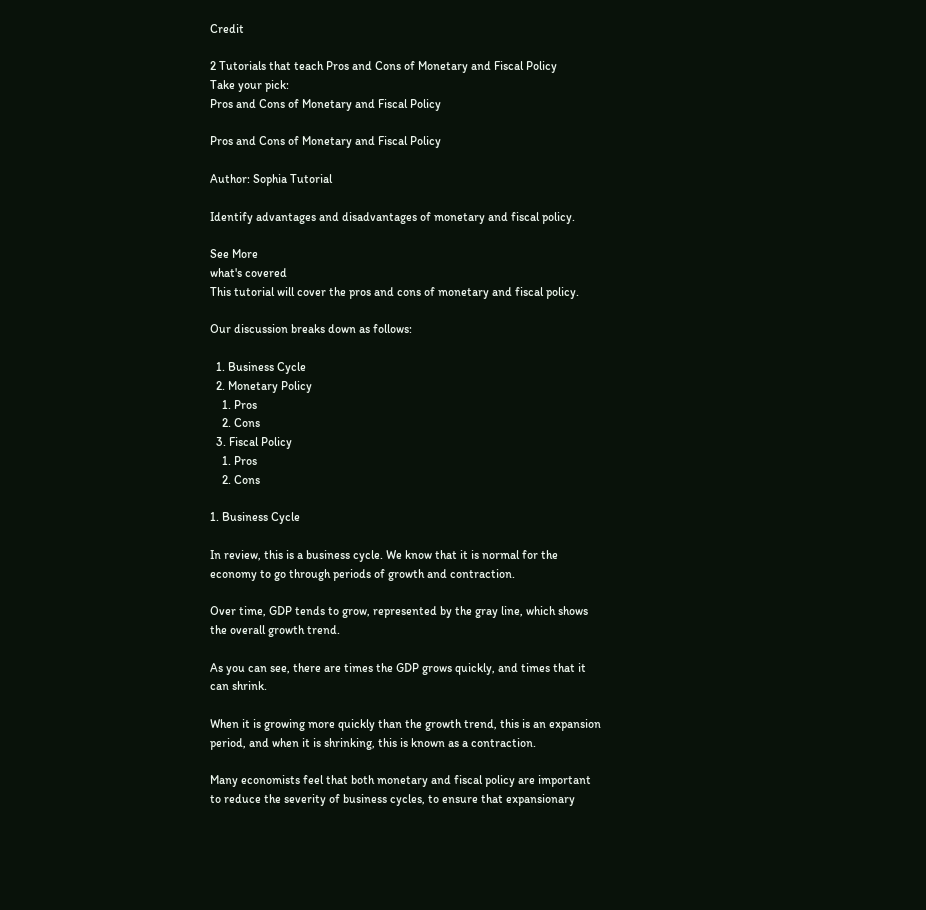Credit

2 Tutorials that teach Pros and Cons of Monetary and Fiscal Policy
Take your pick:
Pros and Cons of Monetary and Fiscal Policy

Pros and Cons of Monetary and Fiscal Policy

Author: Sophia Tutorial

Identify advantages and disadvantages of monetary and fiscal policy.

See More
what's covered
This tutorial will cover the pros and cons of monetary and fiscal policy.

Our discussion breaks down as follows:

  1. Business Cycle
  2. Monetary Policy
    1. Pros
    2. Cons
  3. Fiscal Policy
    1. Pros
    2. Cons

1. Business Cycle

In review, this is a business cycle. We know that it is normal for the economy to go through periods of growth and contraction.

Over time, GDP tends to grow, represented by the gray line, which shows the overall growth trend.

As you can see, there are times the GDP grows quickly, and times that it can shrink.

When it is growing more quickly than the growth trend, this is an expansion period, and when it is shrinking, this is known as a contraction.

Many economists feel that both monetary and fiscal policy are important to reduce the severity of business cycles, to ensure that expansionary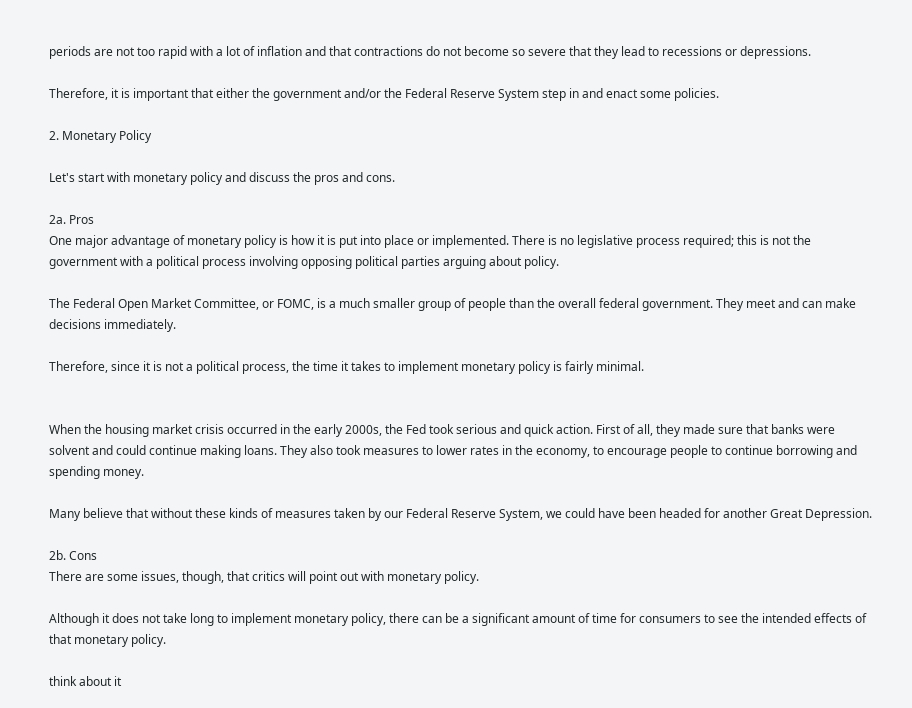periods are not too rapid with a lot of inflation and that contractions do not become so severe that they lead to recessions or depressions.

Therefore, it is important that either the government and/or the Federal Reserve System step in and enact some policies.

2. Monetary Policy

Let's start with monetary policy and discuss the pros and cons.

2a. Pros
One major advantage of monetary policy is how it is put into place or implemented. There is no legislative process required; this is not the government with a political process involving opposing political parties arguing about policy.

The Federal Open Market Committee, or FOMC, is a much smaller group of people than the overall federal government. They meet and can make decisions immediately.

Therefore, since it is not a political process, the time it takes to implement monetary policy is fairly minimal.


When the housing market crisis occurred in the early 2000s, the Fed took serious and quick action. First of all, they made sure that banks were solvent and could continue making loans. They also took measures to lower rates in the economy, to encourage people to continue borrowing and spending money.

Many believe that without these kinds of measures taken by our Federal Reserve System, we could have been headed for another Great Depression.

2b. Cons
There are some issues, though, that critics will point out with monetary policy.

Although it does not take long to implement monetary policy, there can be a significant amount of time for consumers to see the intended effects of that monetary policy.

think about it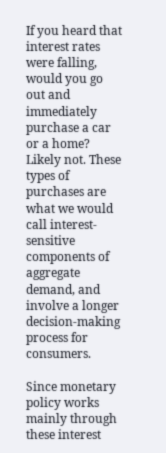If you heard that interest rates were falling, would you go out and immediately purchase a car or a home? Likely not. These types of purchases are what we would call interest-sensitive components of aggregate demand, and involve a longer decision-making process for consumers.

Since monetary policy works mainly through these interest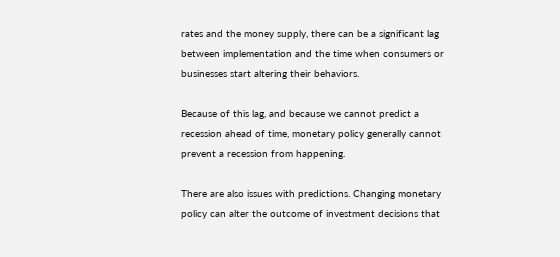rates and the money supply, there can be a significant lag between implementation and the time when consumers or businesses start altering their behaviors.

Because of this lag, and because we cannot predict a recession ahead of time, monetary policy generally cannot prevent a recession from happening.

There are also issues with predictions. Changing monetary policy can alter the outcome of investment decisions that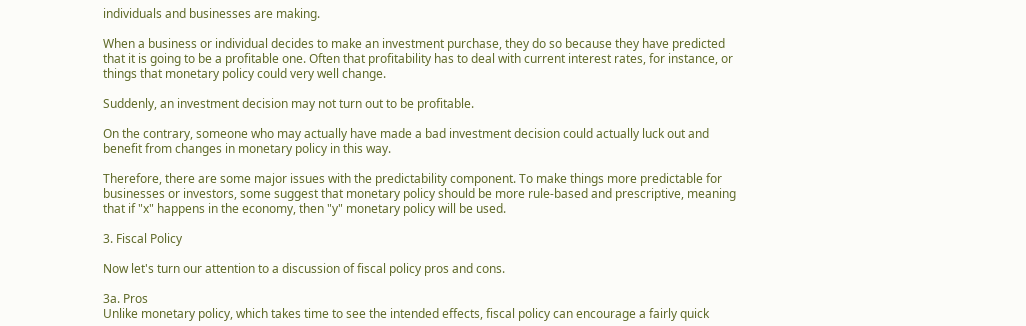individuals and businesses are making.

When a business or individual decides to make an investment purchase, they do so because they have predicted that it is going to be a profitable one. Often that profitability has to deal with current interest rates, for instance, or things that monetary policy could very well change.

Suddenly, an investment decision may not turn out to be profitable.

On the contrary, someone who may actually have made a bad investment decision could actually luck out and benefit from changes in monetary policy in this way.

Therefore, there are some major issues with the predictability component. To make things more predictable for businesses or investors, some suggest that monetary policy should be more rule-based and prescriptive, meaning that if "x" happens in the economy, then "y" monetary policy will be used.

3. Fiscal Policy

Now let's turn our attention to a discussion of fiscal policy pros and cons.

3a. Pros
Unlike monetary policy, which takes time to see the intended effects, fiscal policy can encourage a fairly quick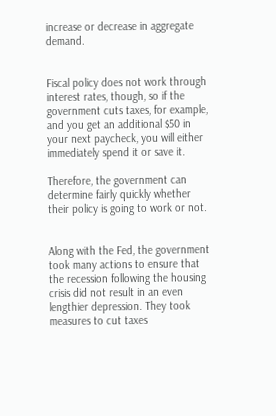increase or decrease in aggregate demand.


Fiscal policy does not work through interest rates, though, so if the government cuts taxes, for example, and you get an additional $50 in your next paycheck, you will either immediately spend it or save it.

Therefore, the government can determine fairly quickly whether their policy is going to work or not.


Along with the Fed, the government took many actions to ensure that the recession following the housing crisis did not result in an even lengthier depression. They took measures to cut taxes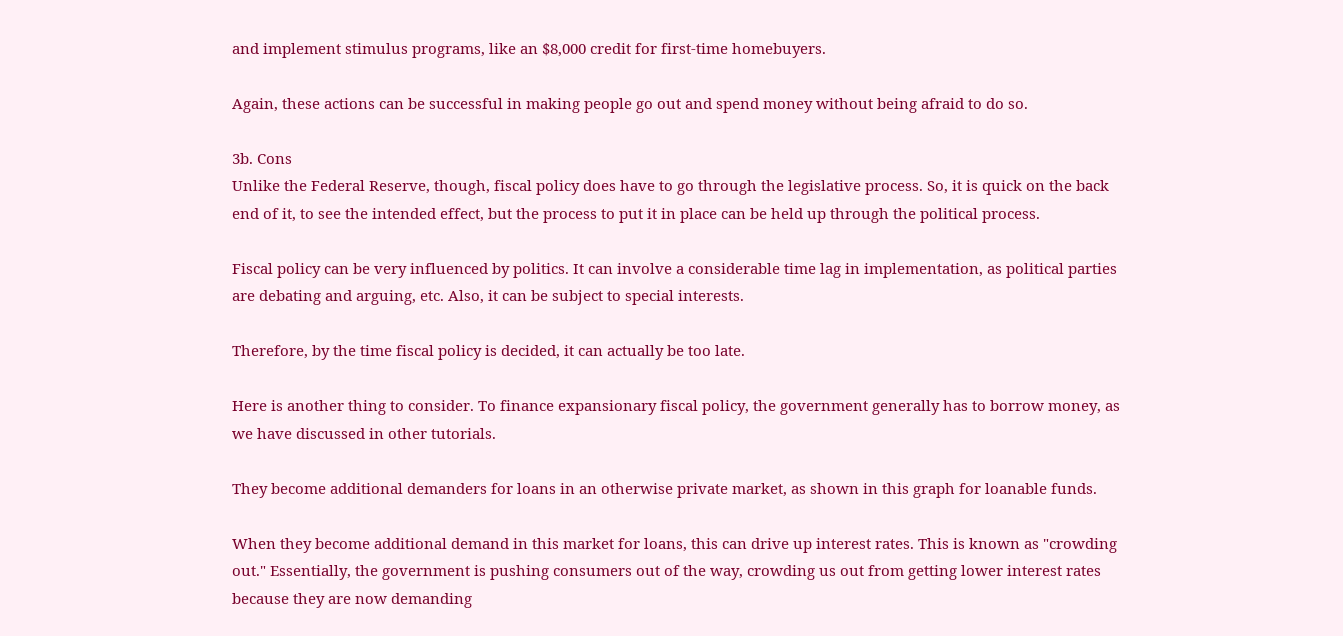and implement stimulus programs, like an $8,000 credit for first-time homebuyers.

Again, these actions can be successful in making people go out and spend money without being afraid to do so.

3b. Cons
Unlike the Federal Reserve, though, fiscal policy does have to go through the legislative process. So, it is quick on the back end of it, to see the intended effect, but the process to put it in place can be held up through the political process.

Fiscal policy can be very influenced by politics. It can involve a considerable time lag in implementation, as political parties are debating and arguing, etc. Also, it can be subject to special interests.

Therefore, by the time fiscal policy is decided, it can actually be too late.

Here is another thing to consider. To finance expansionary fiscal policy, the government generally has to borrow money, as we have discussed in other tutorials.

They become additional demanders for loans in an otherwise private market, as shown in this graph for loanable funds.

When they become additional demand in this market for loans, this can drive up interest rates. This is known as "crowding out." Essentially, the government is pushing consumers out of the way, crowding us out from getting lower interest rates because they are now demanding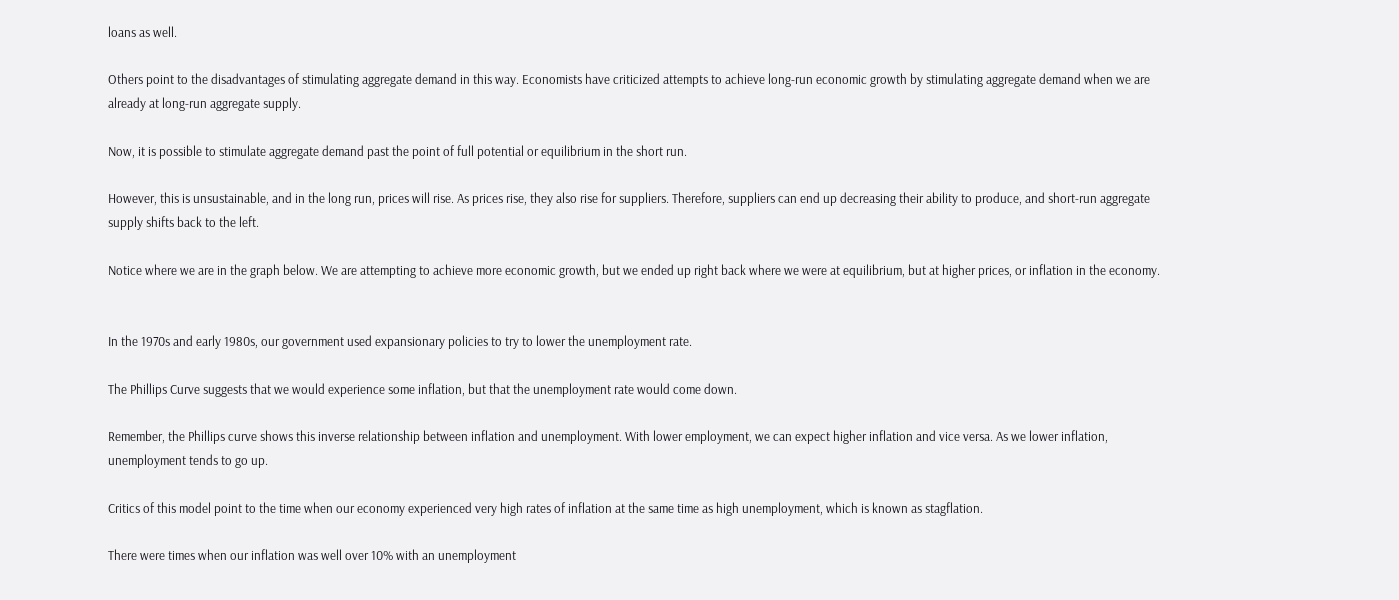loans as well.

Others point to the disadvantages of stimulating aggregate demand in this way. Economists have criticized attempts to achieve long-run economic growth by stimulating aggregate demand when we are already at long-run aggregate supply.

Now, it is possible to stimulate aggregate demand past the point of full potential or equilibrium in the short run.

However, this is unsustainable, and in the long run, prices will rise. As prices rise, they also rise for suppliers. Therefore, suppliers can end up decreasing their ability to produce, and short-run aggregate supply shifts back to the left.

Notice where we are in the graph below. We are attempting to achieve more economic growth, but we ended up right back where we were at equilibrium, but at higher prices, or inflation in the economy.


In the 1970s and early 1980s, our government used expansionary policies to try to lower the unemployment rate.

The Phillips Curve suggests that we would experience some inflation, but that the unemployment rate would come down.

Remember, the Phillips curve shows this inverse relationship between inflation and unemployment. With lower employment, we can expect higher inflation and vice versa. As we lower inflation, unemployment tends to go up.

Critics of this model point to the time when our economy experienced very high rates of inflation at the same time as high unemployment, which is known as stagflation.

There were times when our inflation was well over 10% with an unemployment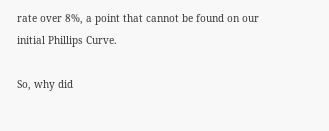rate over 8%, a point that cannot be found on our initial Phillips Curve.

So, why did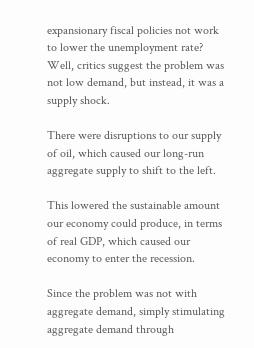expansionary fiscal policies not work to lower the unemployment rate? Well, critics suggest the problem was not low demand, but instead, it was a supply shock.

There were disruptions to our supply of oil, which caused our long-run aggregate supply to shift to the left.

This lowered the sustainable amount our economy could produce, in terms of real GDP, which caused our economy to enter the recession.

Since the problem was not with aggregate demand, simply stimulating aggregate demand through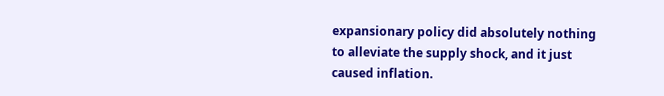expansionary policy did absolutely nothing to alleviate the supply shock, and it just caused inflation.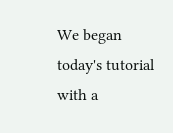We began today's tutorial with a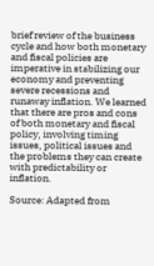brief review of the business cycle and how both monetary and fiscal policies are imperative in stabilizing our economy and preventing severe recessions and runaway inflation. We learned that there are pros and cons of both monetary and fiscal policy, involving timing issues, political issues and the problems they can create with predictability or inflation.

Source: Adapted from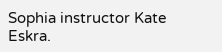Sophia instructor Kate Eskra.